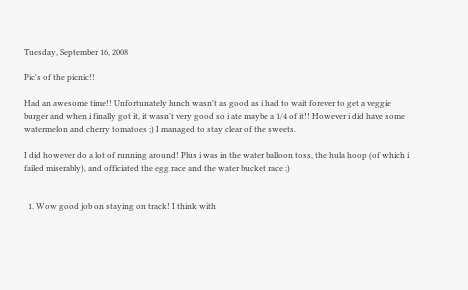Tuesday, September 16, 2008

Pic's of the picnic!!

Had an awesome time!! Unfortunately lunch wasn't as good as i had to wait forever to get a veggie burger and when i finally got it, it wasn't very good so i ate maybe a 1/4 of it!! However i did have some watermelon and cherry tomatoes ;) I managed to stay clear of the sweets.

I did however do a lot of running around! Plus i was in the water balloon toss, the hula hoop (of which i failed miserably), and officiated the egg race and the water bucket race ;)


  1. Wow good job on staying on track! I think with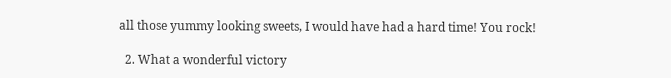all those yummy looking sweets, I would have had a hard time! You rock!

  2. What a wonderful victory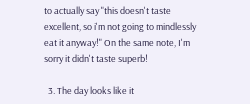to actually say "this doesn't taste excellent, so i'm not going to mindlessly eat it anyway!" On the same note, I'm sorry it didn't taste superb!

  3. The day looks like it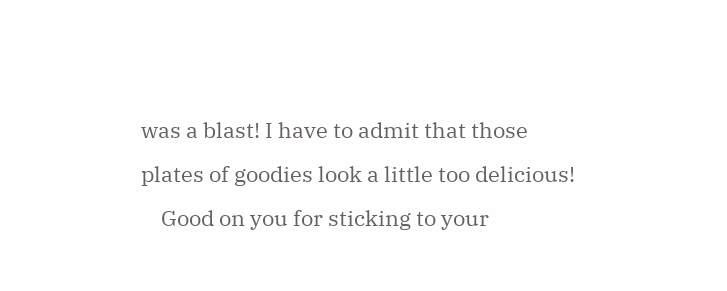was a blast! I have to admit that those plates of goodies look a little too delicious!
    Good on you for sticking to your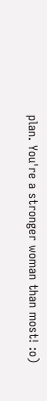plan. You're a stronger woman than most! :o)